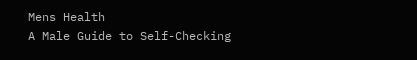Mens Health
A Male Guide to Self-Checking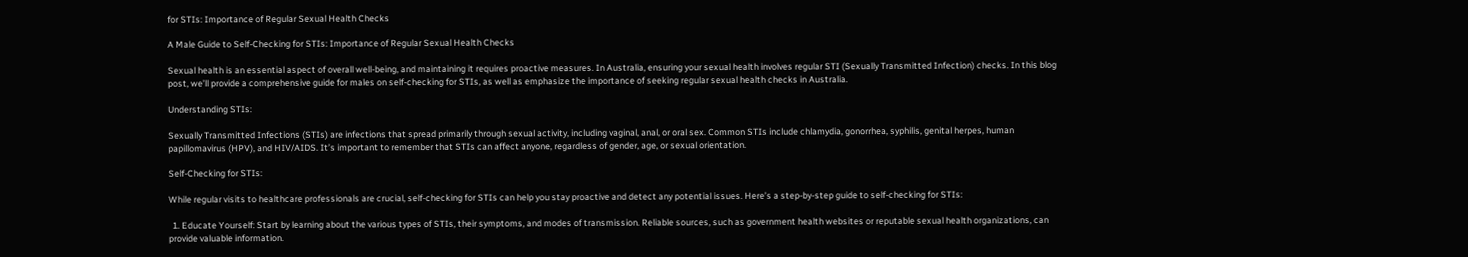for STIs: Importance of Regular Sexual Health Checks

A Male Guide to Self-Checking for STIs: Importance of Regular Sexual Health Checks

Sexual health is an essential aspect of overall well-being, and maintaining it requires proactive measures. In Australia, ensuring your sexual health involves regular STI (Sexually Transmitted Infection) checks. In this blog post, we’ll provide a comprehensive guide for males on self-checking for STIs, as well as emphasize the importance of seeking regular sexual health checks in Australia.

Understanding STIs:

Sexually Transmitted Infections (STIs) are infections that spread primarily through sexual activity, including vaginal, anal, or oral sex. Common STIs include chlamydia, gonorrhea, syphilis, genital herpes, human papillomavirus (HPV), and HIV/AIDS. It’s important to remember that STIs can affect anyone, regardless of gender, age, or sexual orientation.

Self-Checking for STIs:

While regular visits to healthcare professionals are crucial, self-checking for STIs can help you stay proactive and detect any potential issues. Here’s a step-by-step guide to self-checking for STIs:

  1. Educate Yourself: Start by learning about the various types of STIs, their symptoms, and modes of transmission. Reliable sources, such as government health websites or reputable sexual health organizations, can provide valuable information.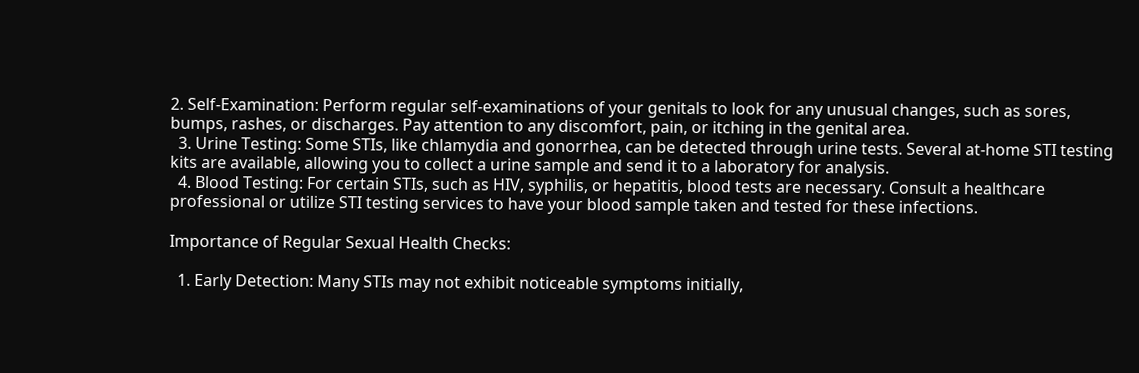2. Self-Examination: Perform regular self-examinations of your genitals to look for any unusual changes, such as sores, bumps, rashes, or discharges. Pay attention to any discomfort, pain, or itching in the genital area.
  3. Urine Testing: Some STIs, like chlamydia and gonorrhea, can be detected through urine tests. Several at-home STI testing kits are available, allowing you to collect a urine sample and send it to a laboratory for analysis.
  4. Blood Testing: For certain STIs, such as HIV, syphilis, or hepatitis, blood tests are necessary. Consult a healthcare professional or utilize STI testing services to have your blood sample taken and tested for these infections.

Importance of Regular Sexual Health Checks:

  1. Early Detection: Many STIs may not exhibit noticeable symptoms initially,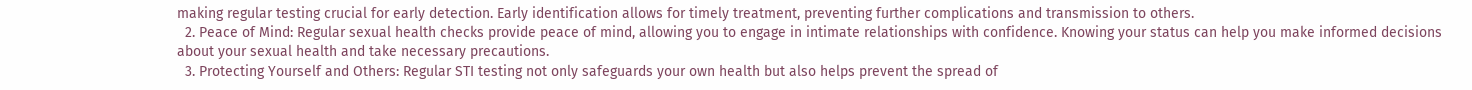making regular testing crucial for early detection. Early identification allows for timely treatment, preventing further complications and transmission to others.
  2. Peace of Mind: Regular sexual health checks provide peace of mind, allowing you to engage in intimate relationships with confidence. Knowing your status can help you make informed decisions about your sexual health and take necessary precautions.
  3. Protecting Yourself and Others: Regular STI testing not only safeguards your own health but also helps prevent the spread of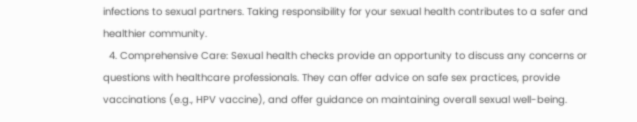infections to sexual partners. Taking responsibility for your sexual health contributes to a safer and healthier community.
  4. Comprehensive Care: Sexual health checks provide an opportunity to discuss any concerns or questions with healthcare professionals. They can offer advice on safe sex practices, provide vaccinations (e.g., HPV vaccine), and offer guidance on maintaining overall sexual well-being.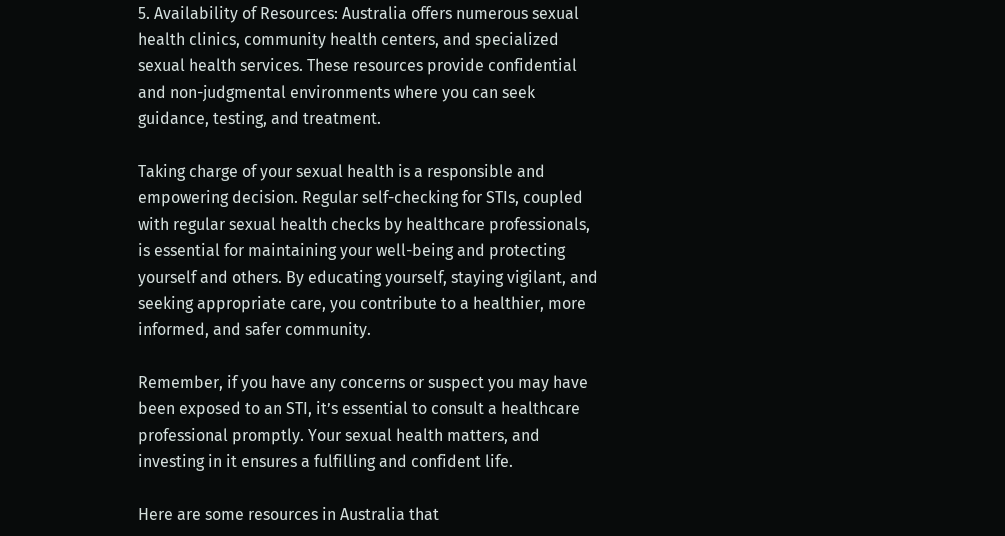5. Availability of Resources: Australia offers numerous sexual health clinics, community health centers, and specialized sexual health services. These resources provide confidential and non-judgmental environments where you can seek guidance, testing, and treatment.

Taking charge of your sexual health is a responsible and empowering decision. Regular self-checking for STIs, coupled with regular sexual health checks by healthcare professionals, is essential for maintaining your well-being and protecting yourself and others. By educating yourself, staying vigilant, and seeking appropriate care, you contribute to a healthier, more informed, and safer community.

Remember, if you have any concerns or suspect you may have been exposed to an STI, it’s essential to consult a healthcare professional promptly. Your sexual health matters, and investing in it ensures a fulfilling and confident life.

Here are some resources in Australia that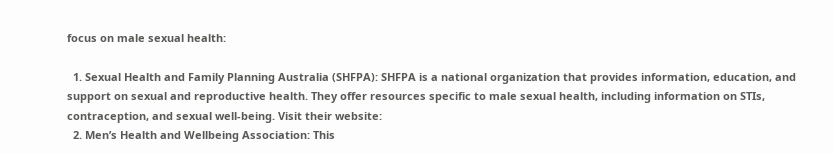focus on male sexual health:

  1. Sexual Health and Family Planning Australia (SHFPA): SHFPA is a national organization that provides information, education, and support on sexual and reproductive health. They offer resources specific to male sexual health, including information on STIs, contraception, and sexual well-being. Visit their website:
  2. Men’s Health and Wellbeing Association: This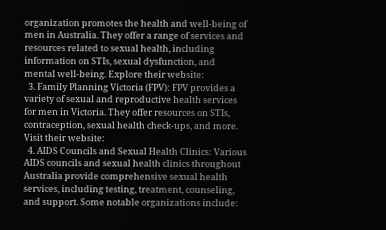organization promotes the health and well-being of men in Australia. They offer a range of services and resources related to sexual health, including information on STIs, sexual dysfunction, and mental well-being. Explore their website:
  3. Family Planning Victoria (FPV): FPV provides a variety of sexual and reproductive health services for men in Victoria. They offer resources on STIs, contraception, sexual health check-ups, and more. Visit their website:
  4. AIDS Councils and Sexual Health Clinics: Various AIDS councils and sexual health clinics throughout Australia provide comprehensive sexual health services, including testing, treatment, counseling, and support. Some notable organizations include: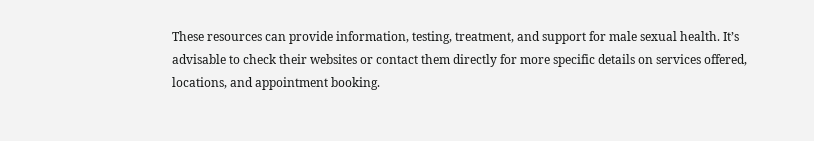These resources can provide information, testing, treatment, and support for male sexual health. It’s advisable to check their websites or contact them directly for more specific details on services offered, locations, and appointment booking.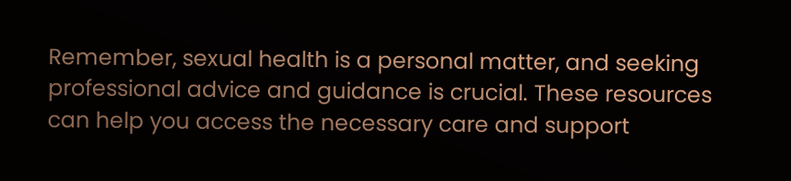Remember, sexual health is a personal matter, and seeking professional advice and guidance is crucial. These resources can help you access the necessary care and support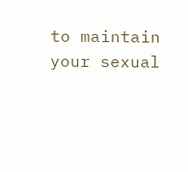to maintain your sexual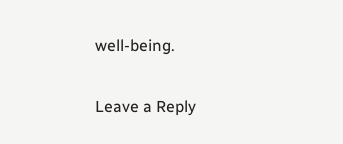well-being.

Leave a Reply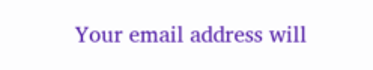Your email address will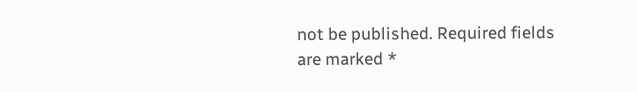not be published. Required fields are marked *